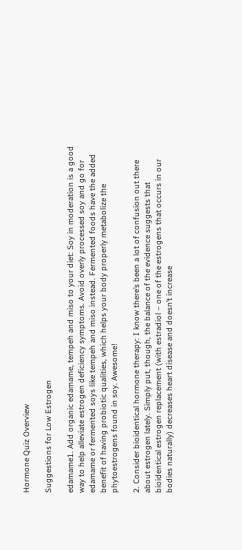Hormone Quiz Overview

Suggestions for Low Estrogen

edamame1. Add organic edamame, tempeh and miso to your diet: Soy in moderation is a good way to help alleviate estrogen deficiency symptoms. Avoid overly processed soy and go for edamame or fermented soys like tempeh and miso instead. Fermented foods have the added benefit of having probiotic qualities, which helps your body properly metabolize the phytoestrogens found in soy. Awesome!

2. Consider bioidentical hormone therapy: I know there’s been a lot of confusion out there about estrogen lately. Simply put, though, the balance of the evidence suggests that bioidentical estrogen replacement (with estradiol – one of the estrogens that occurs in our bodies naturally) decreases heart disease and doesn’t increase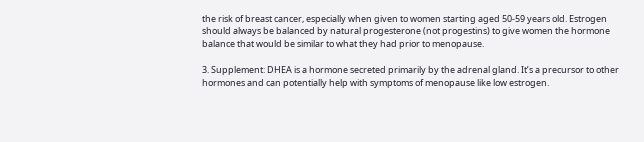the risk of breast cancer, especially when given to women starting aged 50-59 years old. Estrogen should always be balanced by natural progesterone (not progestins) to give women the hormone balance that would be similar to what they had prior to menopause.

3. Supplement: DHEA is a hormone secreted primarily by the adrenal gland. It’s a precursor to other hormones and can potentially help with symptoms of menopause like low estrogen.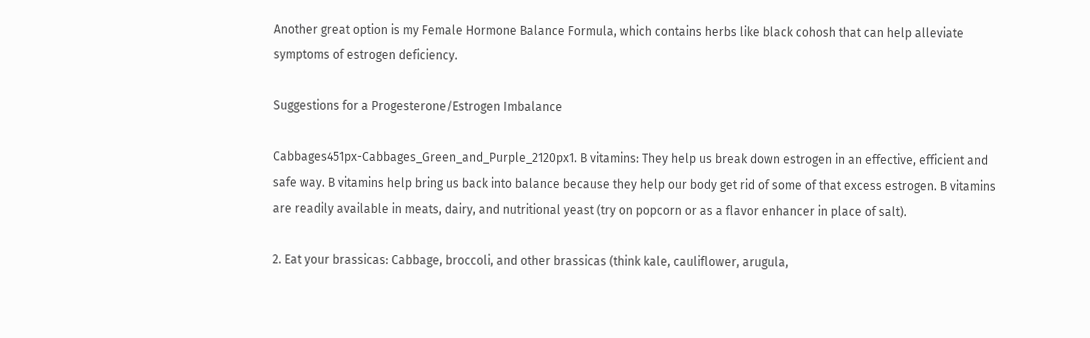Another great option is my Female Hormone Balance Formula, which contains herbs like black cohosh that can help alleviate symptoms of estrogen deficiency.

Suggestions for a Progesterone/Estrogen Imbalance

Cabbages451px-Cabbages_Green_and_Purple_2120px1. B vitamins: They help us break down estrogen in an effective, efficient and safe way. B vitamins help bring us back into balance because they help our body get rid of some of that excess estrogen. B vitamins are readily available in meats, dairy, and nutritional yeast (try on popcorn or as a flavor enhancer in place of salt).

2. Eat your brassicas: Cabbage, broccoli, and other brassicas (think kale, cauliflower, arugula,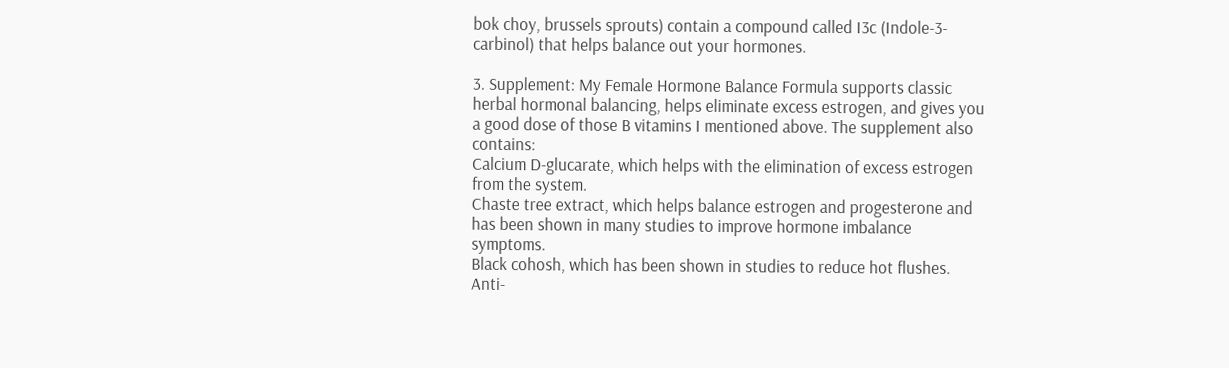bok choy, brussels sprouts) contain a compound called I3c (Indole-3-carbinol) that helps balance out your hormones.

3. Supplement: My Female Hormone Balance Formula supports classic herbal hormonal balancing, helps eliminate excess estrogen, and gives you a good dose of those B vitamins I mentioned above. The supplement also contains:
Calcium D-glucarate, which helps with the elimination of excess estrogen from the system.
Chaste tree extract, which helps balance estrogen and progesterone and has been shown in many studies to improve hormone imbalance symptoms.
Black cohosh, which has been shown in studies to reduce hot flushes.
Anti-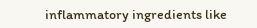inflammatory ingredients like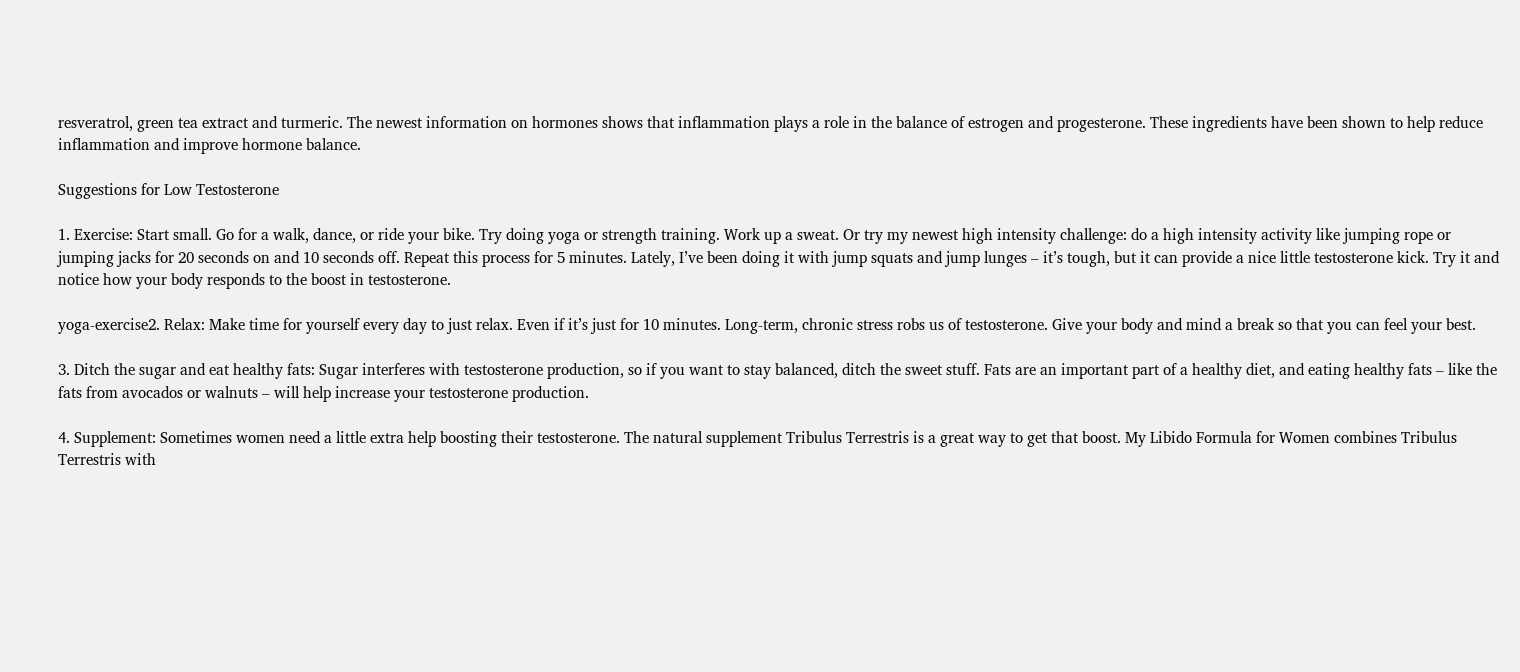resveratrol, green tea extract and turmeric. The newest information on hormones shows that inflammation plays a role in the balance of estrogen and progesterone. These ingredients have been shown to help reduce inflammation and improve hormone balance.

Suggestions for Low Testosterone

1. Exercise: Start small. Go for a walk, dance, or ride your bike. Try doing yoga or strength training. Work up a sweat. Or try my newest high intensity challenge: do a high intensity activity like jumping rope or jumping jacks for 20 seconds on and 10 seconds off. Repeat this process for 5 minutes. Lately, I’ve been doing it with jump squats and jump lunges – it’s tough, but it can provide a nice little testosterone kick. Try it and notice how your body responds to the boost in testosterone.

yoga-exercise2. Relax: Make time for yourself every day to just relax. Even if it’s just for 10 minutes. Long-term, chronic stress robs us of testosterone. Give your body and mind a break so that you can feel your best.

3. Ditch the sugar and eat healthy fats: Sugar interferes with testosterone production, so if you want to stay balanced, ditch the sweet stuff. Fats are an important part of a healthy diet, and eating healthy fats – like the fats from avocados or walnuts – will help increase your testosterone production.

4. Supplement: Sometimes women need a little extra help boosting their testosterone. The natural supplement Tribulus Terrestris is a great way to get that boost. My Libido Formula for Women combines Tribulus Terrestris with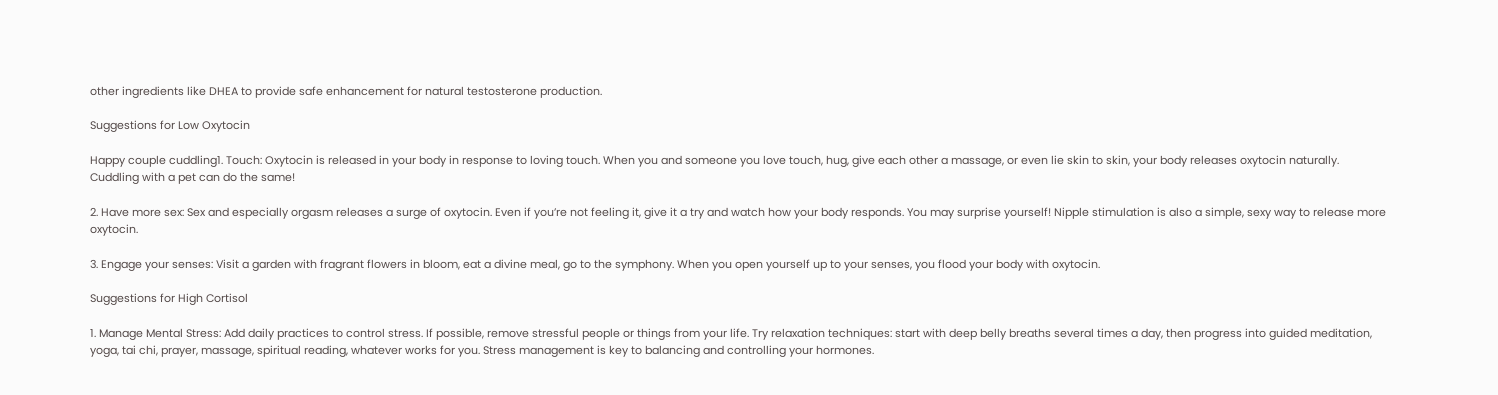other ingredients like DHEA to provide safe enhancement for natural testosterone production.

Suggestions for Low Oxytocin

Happy couple cuddling1. Touch: Oxytocin is released in your body in response to loving touch. When you and someone you love touch, hug, give each other a massage, or even lie skin to skin, your body releases oxytocin naturally. Cuddling with a pet can do the same!

2. Have more sex: Sex and especially orgasm releases a surge of oxytocin. Even if you’re not feeling it, give it a try and watch how your body responds. You may surprise yourself! Nipple stimulation is also a simple, sexy way to release more oxytocin.

3. Engage your senses: Visit a garden with fragrant flowers in bloom, eat a divine meal, go to the symphony. When you open yourself up to your senses, you flood your body with oxytocin.

Suggestions for High Cortisol

1. Manage Mental Stress: Add daily practices to control stress. If possible, remove stressful people or things from your life. Try relaxation techniques: start with deep belly breaths several times a day, then progress into guided meditation, yoga, tai chi, prayer, massage, spiritual reading, whatever works for you. Stress management is key to balancing and controlling your hormones.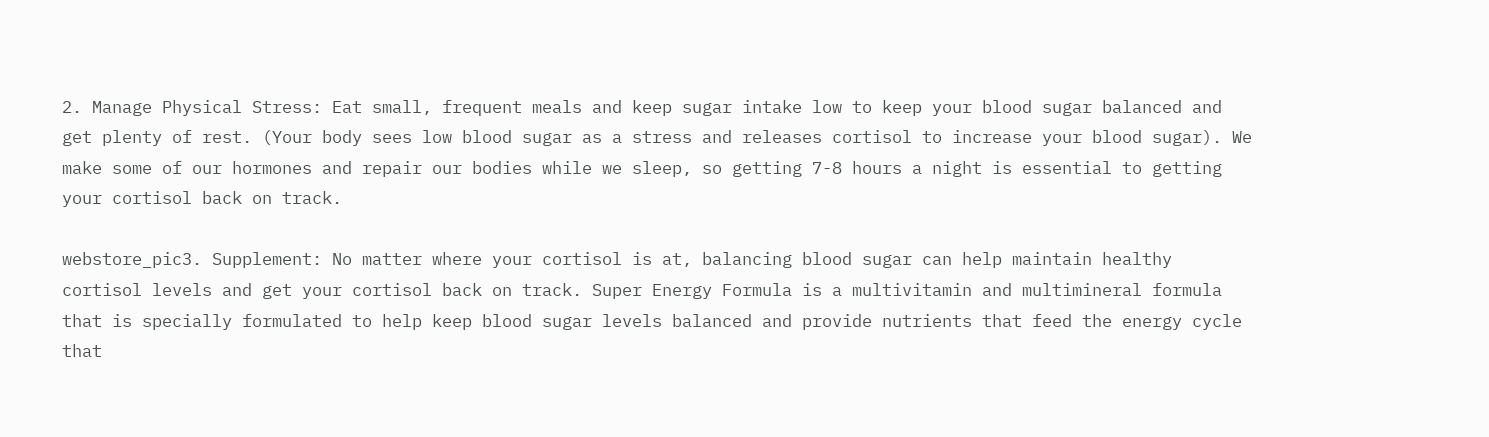2. Manage Physical Stress: Eat small, frequent meals and keep sugar intake low to keep your blood sugar balanced and get plenty of rest. (Your body sees low blood sugar as a stress and releases cortisol to increase your blood sugar). We make some of our hormones and repair our bodies while we sleep, so getting 7-8 hours a night is essential to getting your cortisol back on track.

webstore_pic3. Supplement: No matter where your cortisol is at, balancing blood sugar can help maintain healthy cortisol levels and get your cortisol back on track. Super Energy Formula is a multivitamin and multimineral formula that is specially formulated to help keep blood sugar levels balanced and provide nutrients that feed the energy cycle that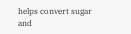helps convert sugar and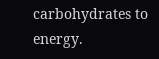carbohydrates to energy.